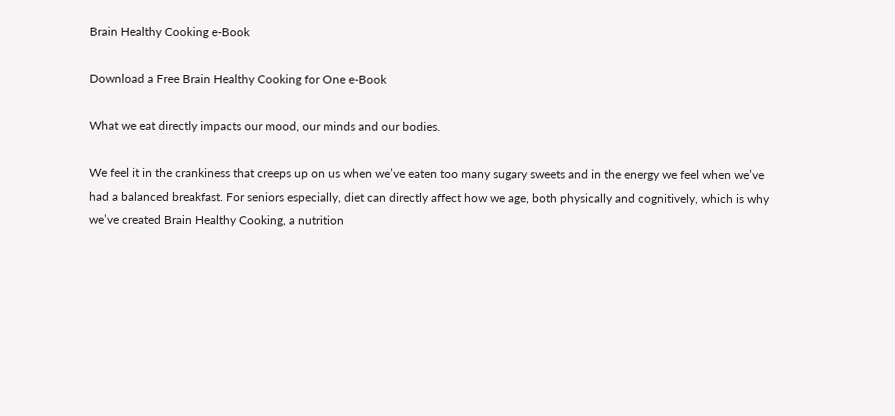Brain Healthy Cooking e-Book

Download a Free Brain Healthy Cooking for One e-Book

What we eat directly impacts our mood, our minds and our bodies.

We feel it in the crankiness that creeps up on us when we’ve eaten too many sugary sweets and in the energy we feel when we’ve had a balanced breakfast. For seniors especially, diet can directly affect how we age, both physically and cognitively, which is why we’ve created Brain Healthy Cooking, a nutrition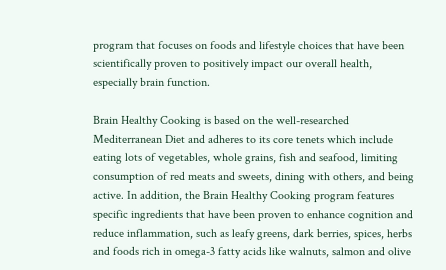program that focuses on foods and lifestyle choices that have been scientifically proven to positively impact our overall health, especially brain function.

Brain Healthy Cooking is based on the well-researched Mediterranean Diet and adheres to its core tenets which include eating lots of vegetables, whole grains, fish and seafood, limiting consumption of red meats and sweets, dining with others, and being active. In addition, the Brain Healthy Cooking program features specific ingredients that have been proven to enhance cognition and reduce inflammation, such as leafy greens, dark berries, spices, herbs and foods rich in omega-3 fatty acids like walnuts, salmon and olive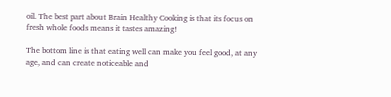oil. The best part about Brain Healthy Cooking is that its focus on fresh whole foods means it tastes amazing!

The bottom line is that eating well can make you feel good, at any age, and can create noticeable and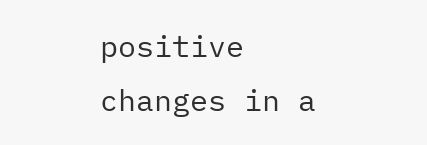positive changes in a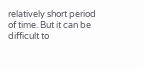relatively short period of time. But it can be difficult to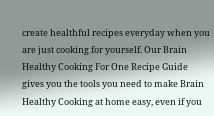create healthful recipes everyday when you are just cooking for yourself. Our Brain Healthy Cooking For One Recipe Guide gives you the tools you need to make Brain Healthy Cooking at home easy, even if you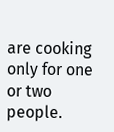are cooking only for one or two people.